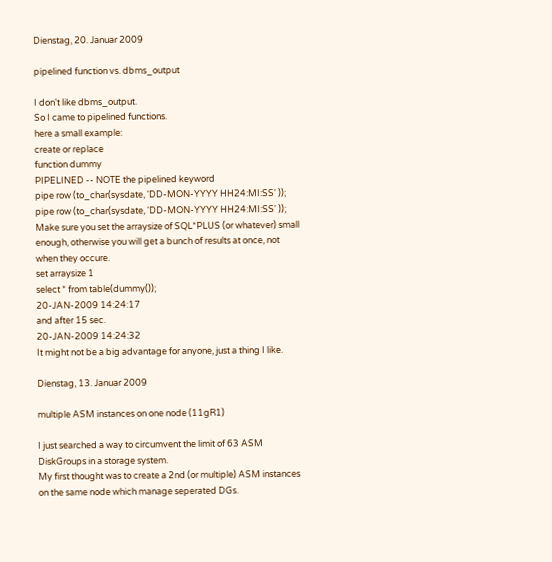Dienstag, 20. Januar 2009

pipelined function vs. dbms_output

I don't like dbms_output.
So I came to pipelined functions.
here a small example:
create or replace
function dummy
PIPELINED -- NOTE the pipelined keyword
pipe row (to_char(sysdate, 'DD-MON-YYYY HH24:MI:SS' ));
pipe row (to_char(sysdate, 'DD-MON-YYYY HH24:MI:SS' ));
Make sure you set the arraysize of SQL*PLUS (or whatever) small enough, otherwise you will get a bunch of results at once, not when they occure.
set arraysize 1
select * from table(dummy());
20-JAN-2009 14:24:17
and after 15 sec.
20-JAN-2009 14:24:32
It might not be a big advantage for anyone, just a thing I like.

Dienstag, 13. Januar 2009

multiple ASM instances on one node (11gR1)

I just searched a way to circumvent the limit of 63 ASM DiskGroups in a storage system.
My first thought was to create a 2nd (or multiple) ASM instances on the same node which manage seperated DGs.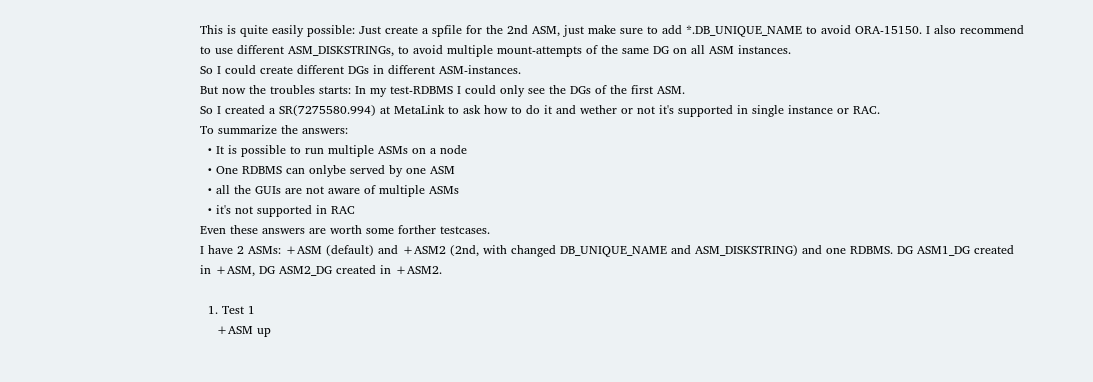This is quite easily possible: Just create a spfile for the 2nd ASM, just make sure to add *.DB_UNIQUE_NAME to avoid ORA-15150. I also recommend to use different ASM_DISKSTRINGs, to avoid multiple mount-attempts of the same DG on all ASM instances.
So I could create different DGs in different ASM-instances.
But now the troubles starts: In my test-RDBMS I could only see the DGs of the first ASM.
So I created a SR(7275580.994) at MetaLink to ask how to do it and wether or not it's supported in single instance or RAC.
To summarize the answers:
  • It is possible to run multiple ASMs on a node
  • One RDBMS can onlybe served by one ASM
  • all the GUIs are not aware of multiple ASMs
  • it's not supported in RAC
Even these answers are worth some forther testcases.
I have 2 ASMs: +ASM (default) and +ASM2 (2nd, with changed DB_UNIQUE_NAME and ASM_DISKSTRING) and one RDBMS. DG ASM1_DG created in +ASM, DG ASM2_DG created in +ASM2.

  1. Test 1
    +ASM up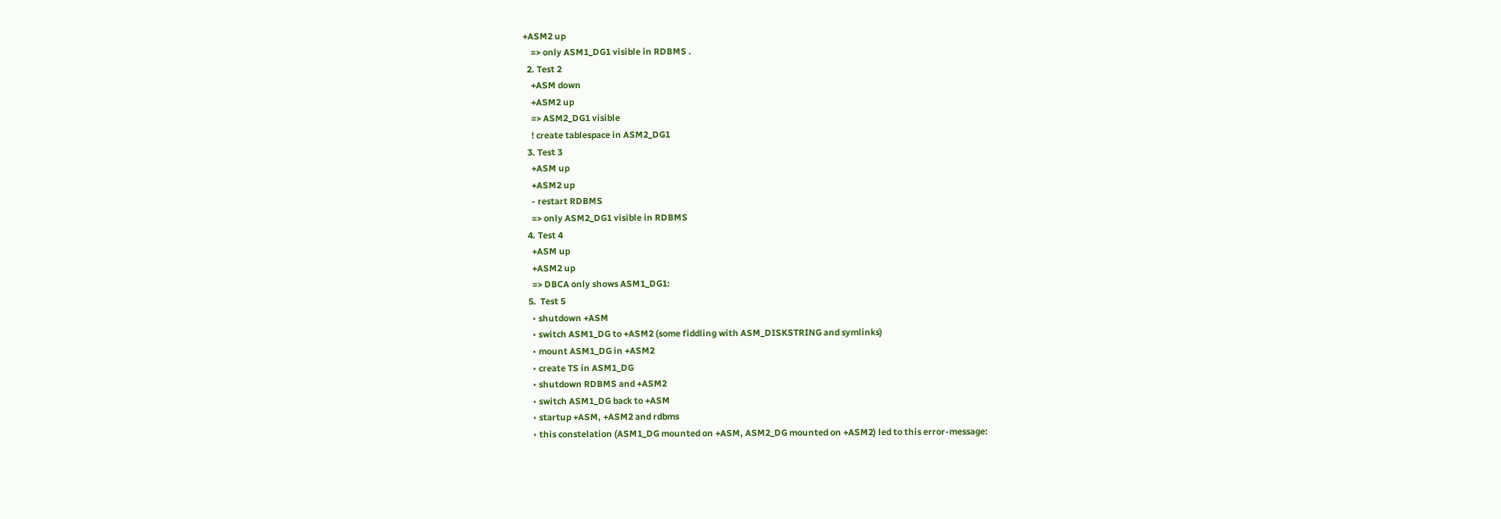+ASM2 up
    => only ASM1_DG1 visible in RDBMS .
  2. Test 2
    +ASM down
    +ASM2 up
    => ASM2_DG1 visible
    ! create tablespace in ASM2_DG1
  3. Test 3
    +ASM up
    +ASM2 up
    - restart RDBMS
    => only ASM2_DG1 visible in RDBMS
  4. Test 4
    +ASM up
    +ASM2 up
    => DBCA only shows ASM1_DG1:
  5.  Test 5
    • shutdown +ASM
    • switch ASM1_DG to +ASM2 (some fiddling with ASM_DISKSTRING and symlinks)
    • mount ASM1_DG in +ASM2
    • create TS in ASM1_DG
    • shutdown RDBMS and +ASM2
    • switch ASM1_DG back to +ASM
    • startup +ASM, +ASM2 and rdbms
    • this constelation (ASM1_DG mounted on +ASM, ASM2_DG mounted on +ASM2) led to this error-message: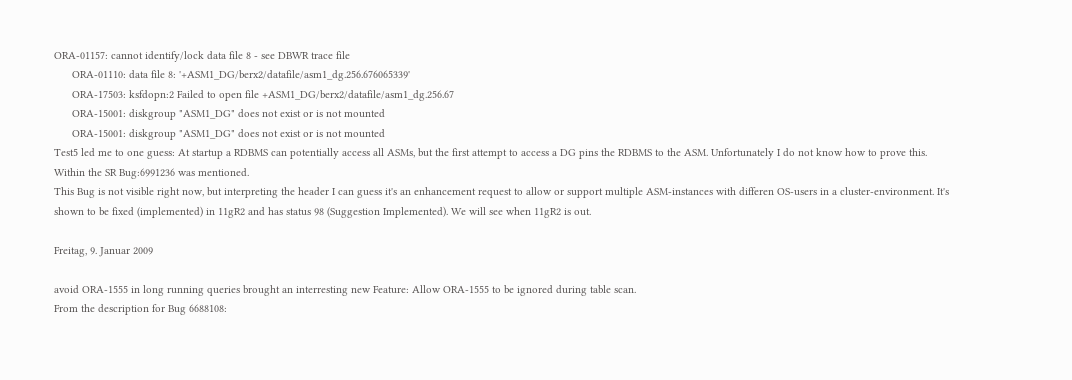ORA-01157: cannot identify/lock data file 8 - see DBWR trace file
      ORA-01110: data file 8: '+ASM1_DG/berx2/datafile/asm1_dg.256.676065339'
      ORA-17503: ksfdopn:2 Failed to open file +ASM1_DG/berx2/datafile/asm1_dg.256.67
      ORA-15001: diskgroup "ASM1_DG" does not exist or is not mounted
      ORA-15001: diskgroup "ASM1_DG" does not exist or is not mounted
Test5 led me to one guess: At startup a RDBMS can potentially access all ASMs, but the first attempt to access a DG pins the RDBMS to the ASM. Unfortunately I do not know how to prove this.
Within the SR Bug:6991236 was mentioned.
This Bug is not visible right now, but interpreting the header I can guess it's an enhancement request to allow or support multiple ASM-instances with differen OS-users in a cluster-environment. It's shown to be fixed (implemented) in 11gR2 and has status 98 (Suggestion Implemented). We will see when 11gR2 is out.

Freitag, 9. Januar 2009

avoid ORA-1555 in long running queries brought an interresting new Feature: Allow ORA-1555 to be ignored during table scan.
From the description for Bug 6688108: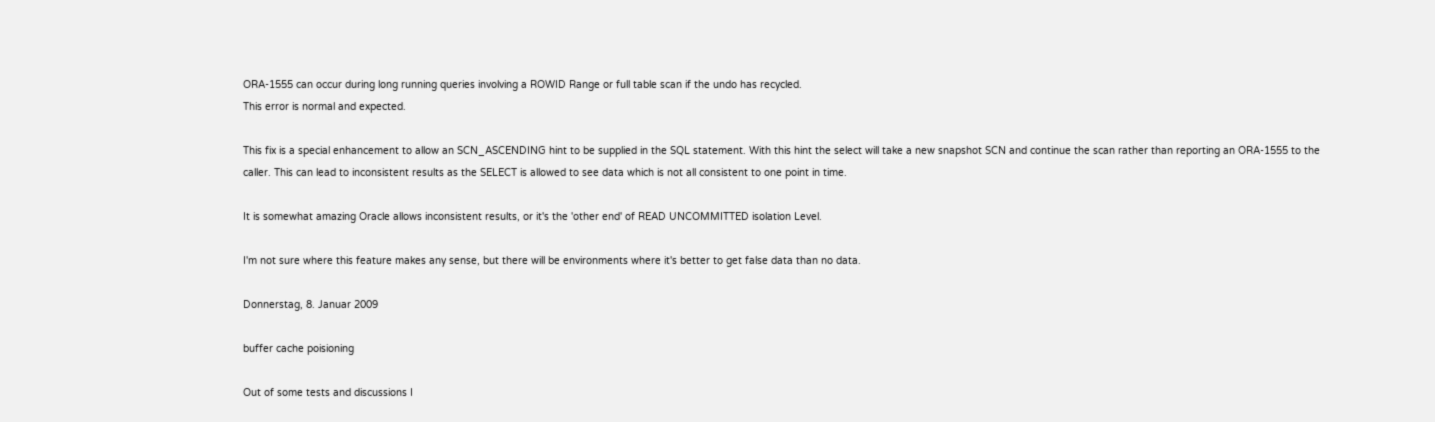ORA-1555 can occur during long running queries involving a ROWID Range or full table scan if the undo has recycled.
This error is normal and expected.

This fix is a special enhancement to allow an SCN_ASCENDING hint to be supplied in the SQL statement. With this hint the select will take a new snapshot SCN and continue the scan rather than reporting an ORA-1555 to the caller. This can lead to inconsistent results as the SELECT is allowed to see data which is not all consistent to one point in time.

It is somewhat amazing Oracle allows inconsistent results, or it's the 'other end' of READ UNCOMMITTED isolation Level.

I'm not sure where this feature makes any sense, but there will be environments where it's better to get false data than no data.

Donnerstag, 8. Januar 2009

buffer cache poisioning

Out of some tests and discussions I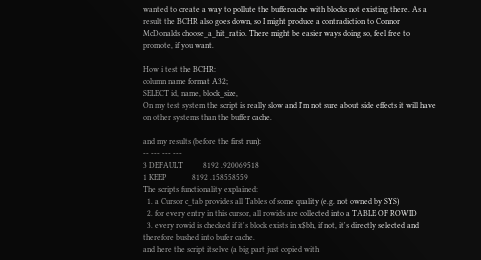wanted to create a way to pollute the buffercache with blocks not existing there. As a result the BCHR also goes down, so I might produce a contradiction to Connor McDonalds choose_a_hit_ratio. There might be easier ways doing so, feel free to promote, if you want.

How i test the BCHR:
column name format A32;
SELECT id, name, block_size,
On my test system the script is really slow and I'm not sure about side effects it will have on other systems than the buffer cache.

and my results (before the first run):
-- --- --- ---
3 DEFAULT          8192 .920069518
1 KEEP             8192 .158558559
The scripts functionality explained:
  1. a Cursor c_tab provides all Tables of some quality (e.g. not owned by SYS)
  2. for every entry in this cursor, all rowids are collected into a TABLE OF ROWID
  3. every rowid is checked if it's block exists in x$bh, if not, it's directly selected and therefore bushed into bufer cache.
and here the script itselve (a big part just copied with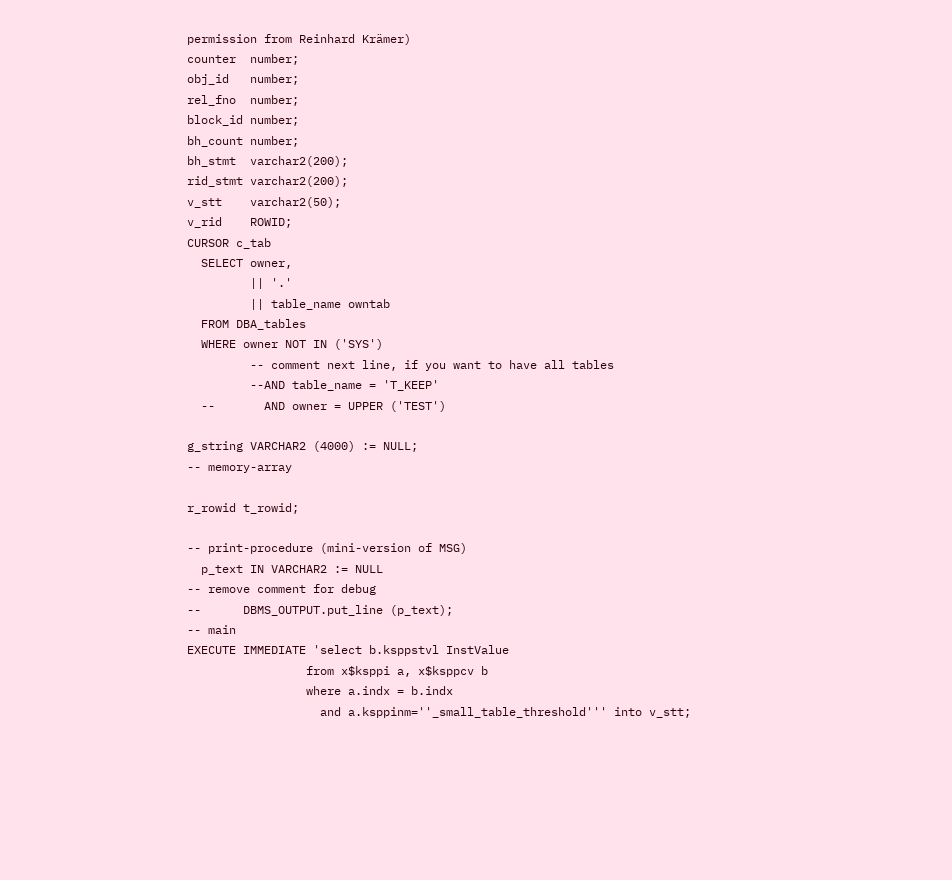permission from Reinhard Krämer)
counter  number;
obj_id   number;
rel_fno  number;
block_id number;
bh_count number;
bh_stmt  varchar2(200);
rid_stmt varchar2(200);
v_stt    varchar2(50);
v_rid    ROWID;
CURSOR c_tab
  SELECT owner,
         || '.'
         || table_name owntab
  FROM DBA_tables
  WHERE owner NOT IN ('SYS')
         -- comment next line, if you want to have all tables
         --AND table_name = 'T_KEEP'
  --       AND owner = UPPER ('TEST')

g_string VARCHAR2 (4000) := NULL;
-- memory-array

r_rowid t_rowid;

-- print-procedure (mini-version of MSG)
  p_text IN VARCHAR2 := NULL
-- remove comment for debug
--      DBMS_OUTPUT.put_line (p_text);
-- main
EXECUTE IMMEDIATE 'select b.ksppstvl InstValue
                 from x$ksppi a, x$ksppcv b
                 where a.indx = b.indx
                   and a.ksppinm=''_small_table_threshold''' into v_stt;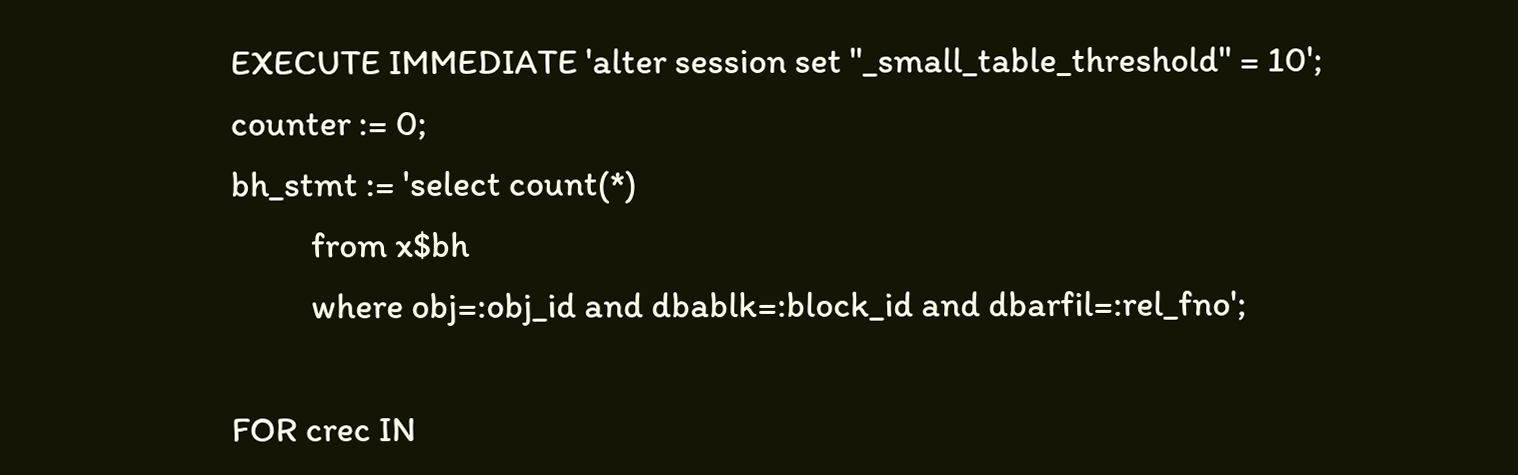EXECUTE IMMEDIATE 'alter session set "_small_table_threshold" = 10';
counter := 0;
bh_stmt := 'select count(*)
          from x$bh
          where obj=:obj_id and dbablk=:block_id and dbarfil=:rel_fno';

FOR crec IN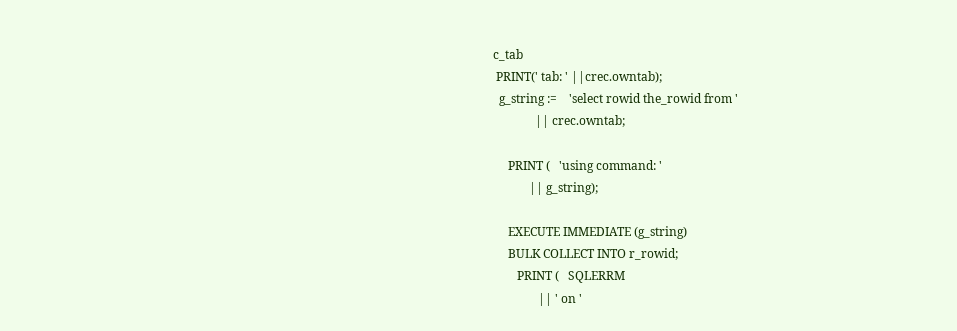c_tab
 PRINT(' tab: ' ||crec.owntab);
  g_string :=    'select rowid the_rowid from '
              || crec.owntab;

     PRINT (   'using command: '
            || g_string);

     EXECUTE IMMEDIATE (g_string)
     BULK COLLECT INTO r_rowid;
        PRINT (   SQLERRM
               || ' on '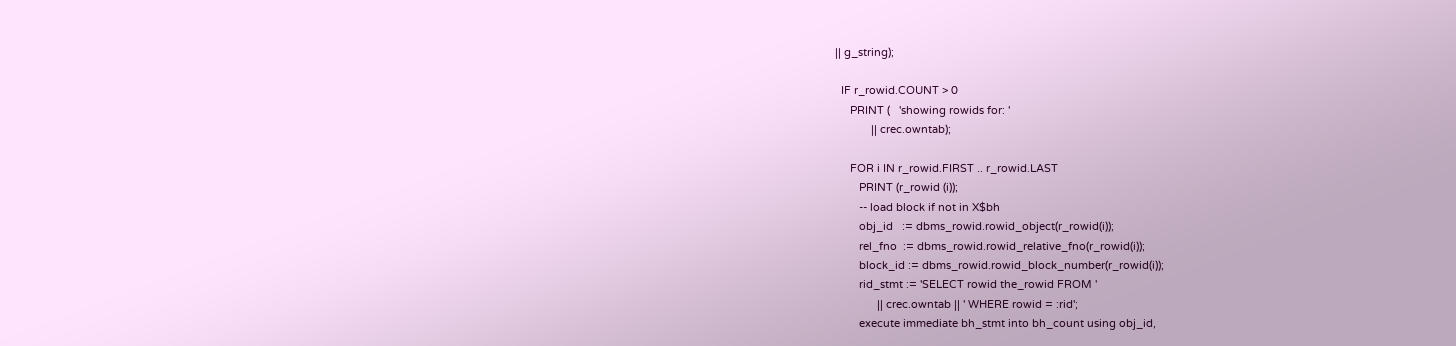|| g_string);

  IF r_rowid.COUNT > 0
     PRINT (   'showing rowids for: '
            || crec.owntab);

     FOR i IN r_rowid.FIRST .. r_rowid.LAST
        PRINT (r_rowid (i));
        -- load block if not in X$bh
        obj_id   := dbms_rowid.rowid_object(r_rowid(i));
        rel_fno  := dbms_rowid.rowid_relative_fno(r_rowid(i));
        block_id := dbms_rowid.rowid_block_number(r_rowid(i));
        rid_stmt := 'SELECT rowid the_rowid FROM '
              || crec.owntab || ' WHERE rowid = :rid';
        execute immediate bh_stmt into bh_count using obj_id,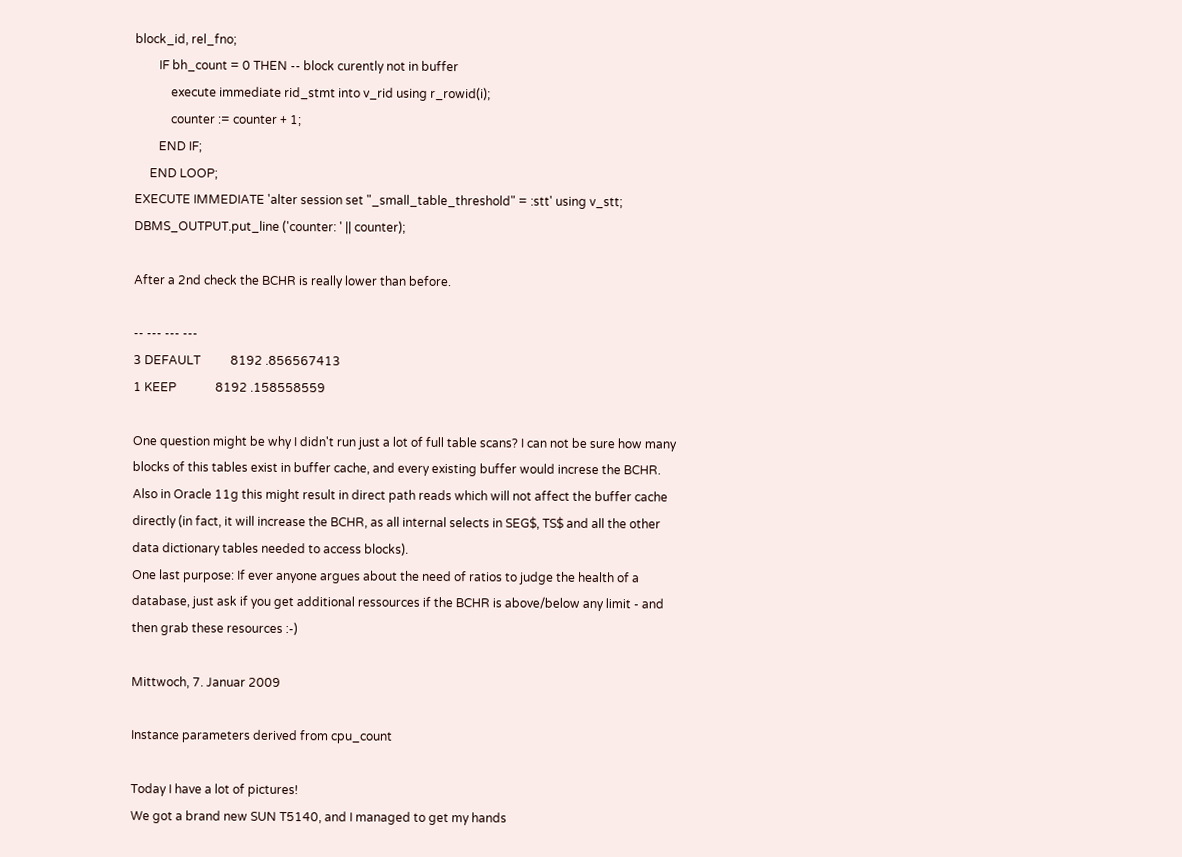block_id, rel_fno;
        IF bh_count = 0 THEN -- block curently not in buffer
            execute immediate rid_stmt into v_rid using r_rowid(i);
            counter := counter + 1;
        END IF;
     END LOOP;
EXECUTE IMMEDIATE 'alter session set "_small_table_threshold" = :stt' using v_stt;
DBMS_OUTPUT.put_line ('counter: ' || counter);

After a 2nd check the BCHR is really lower than before.

-- --- --- ---
3 DEFAULT          8192 .856567413
1 KEEP             8192 .158558559

One question might be why I didn't run just a lot of full table scans? I can not be sure how many blocks of this tables exist in buffer cache, and every existing buffer would increse the BCHR. Also in Oracle 11g this might result in direct path reads which will not affect the buffer cache directly (in fact, it will increase the BCHR, as all internal selects in SEG$, TS$ and all the other data dictionary tables needed to access blocks).
One last purpose: If ever anyone argues about the need of ratios to judge the health of a database, just ask if you get additional ressources if the BCHR is above/below any limit - and then grab these resources :-)

Mittwoch, 7. Januar 2009

Instance parameters derived from cpu_count

Today I have a lot of pictures!
We got a brand new SUN T5140, and I managed to get my hands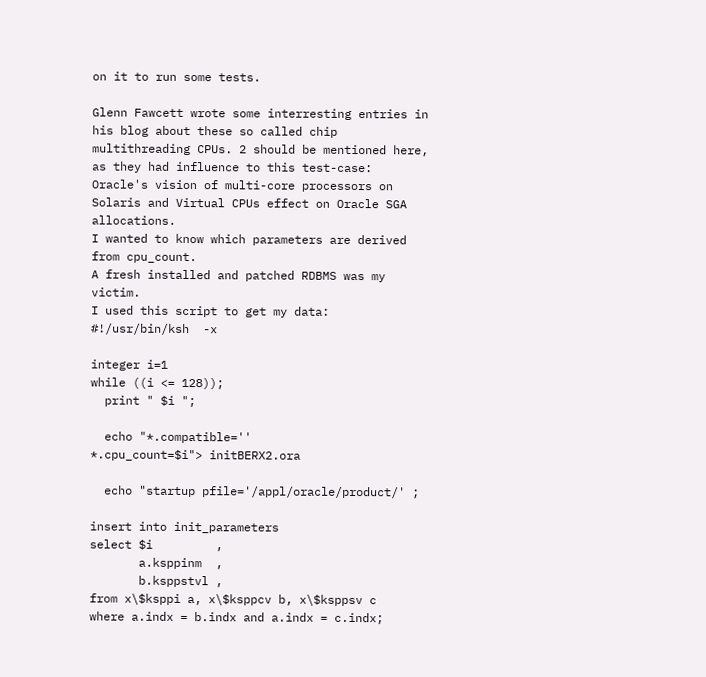on it to run some tests.

Glenn Fawcett wrote some interresting entries in his blog about these so called chip multithreading CPUs. 2 should be mentioned here, as they had influence to this test-case:
Oracle's vision of multi-core processors on Solaris and Virtual CPUs effect on Oracle SGA allocations.
I wanted to know which parameters are derived from cpu_count.
A fresh installed and patched RDBMS was my victim.
I used this script to get my data:
#!/usr/bin/ksh  -x

integer i=1
while ((i <= 128));
  print " $i ";

  echo "*.compatible=''
*.cpu_count=$i"> initBERX2.ora

  echo "startup pfile='/appl/oracle/product/' ;

insert into init_parameters
select $i         ,
       a.ksppinm  ,
       b.ksppstvl ,
from x\$ksppi a, x\$ksppcv b, x\$ksppsv c
where a.indx = b.indx and a.indx = c.indx;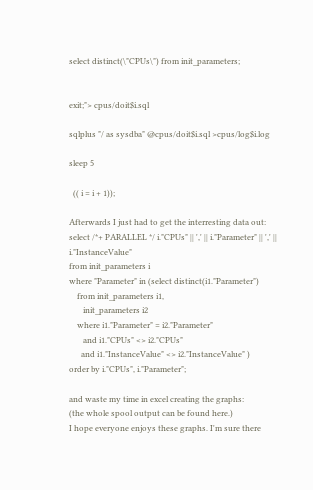select distinct(\"CPUs\") from init_parameters;


exit;"> cpus/doit$i.sql

sqlplus "/ as sysdba" @cpus/doit$i.sql >cpus/log$i.log

sleep 5

  (( i = i + 1));

Afterwards I just had to get the interresting data out:
select /*+ PARALLEL */ i."CPUs" || ',' || i."Parameter" || ',' || i."InstanceValue"
from init_parameters i
where "Parameter" in (select distinct(i1."Parameter")
    from init_parameters i1,
       init_parameters i2
    where i1."Parameter" = i2."Parameter"
       and i1."CPUs" <> i2."CPUs"
      and i1."InstanceValue" <> i2."InstanceValue" )
order by i."CPUs", i."Parameter";

and waste my time in excel creating the graphs:
(the whole spool output can be found here.)
I hope everyone enjoys these graphs. I'm sure there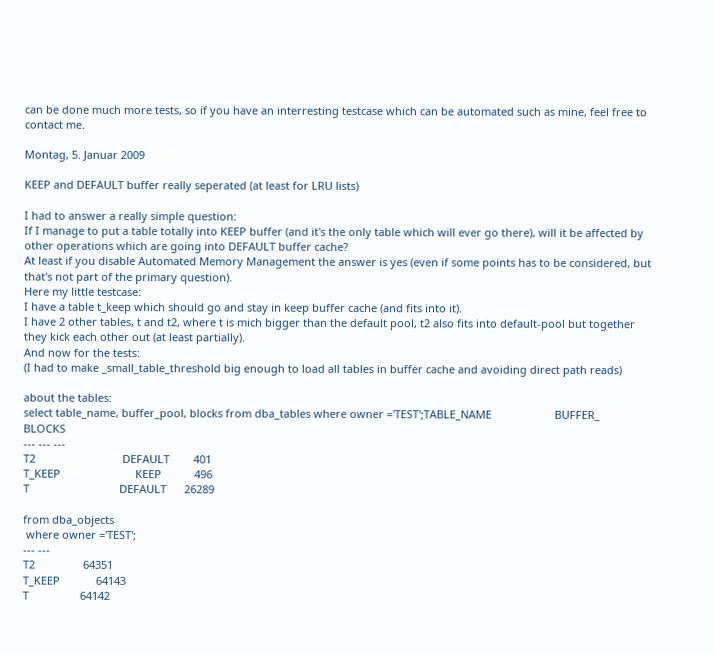can be done much more tests, so if you have an interresting testcase which can be automated such as mine, feel free to contact me.

Montag, 5. Januar 2009

KEEP and DEFAULT buffer really seperated (at least for LRU lists)

I had to answer a really simple question:
If I manage to put a table totally into KEEP buffer (and it's the only table which will ever go there), will it be affected by other operations which are going into DEFAULT buffer cache?
At least if you disable Automated Memory Management the answer is yes (even if some points has to be considered, but that's not part of the primary question).
Here my little testcase:
I have a table t_keep which should go and stay in keep buffer cache (and fits into it).
I have 2 other tables, t and t2, where t is mich bigger than the default pool, t2 also fits into default-pool but together they kick each other out (at least partially).
And now for the tests:
(I had to make _small_table_threshold big enough to load all tables in buffer cache and avoiding direct path reads)

about the tables:
select table_name, buffer_pool, blocks from dba_tables where owner ='TEST';TABLE_NAME                     BUFFER_     BLOCKS
--- --- ---
T2                             DEFAULT        401
T_KEEP                         KEEP           496
T                              DEFAULT      26289

from dba_objects
 where owner ='TEST';
--- ---
T2                64351
T_KEEP            64143
T                 64142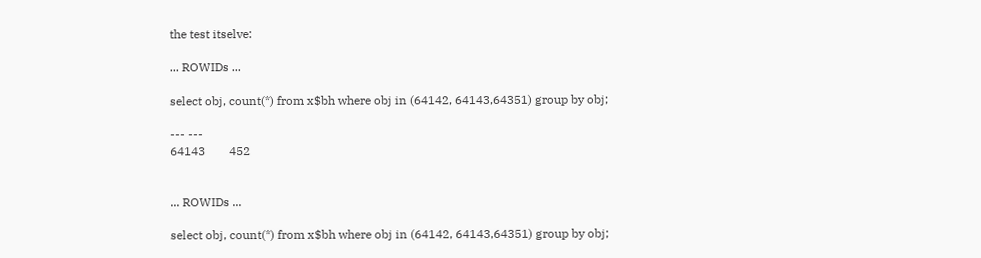the test itselve:

... ROWIDs ...

select obj, count(*) from x$bh where obj in (64142, 64143,64351) group by obj;

--- ---
64143        452


... ROWIDs ...

select obj, count(*) from x$bh where obj in (64142, 64143,64351) group by obj;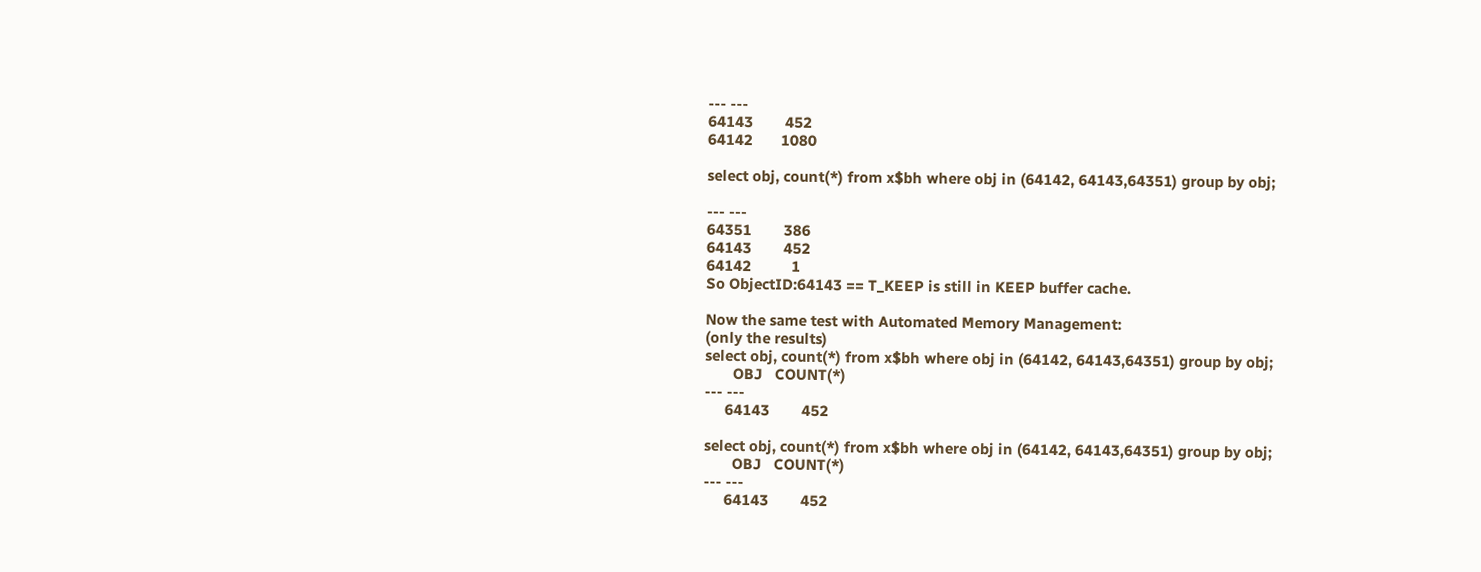--- ---
64143        452
64142       1080

select obj, count(*) from x$bh where obj in (64142, 64143,64351) group by obj;

--- ---
64351        386
64143        452
64142          1
So ObjectID:64143 == T_KEEP is still in KEEP buffer cache.

Now the same test with Automated Memory Management:
(only the results)
select obj, count(*) from x$bh where obj in (64142, 64143,64351) group by obj;
       OBJ   COUNT(*)
--- ---
     64143        452

select obj, count(*) from x$bh where obj in (64142, 64143,64351) group by obj;
       OBJ   COUNT(*)
--- ---
     64143        452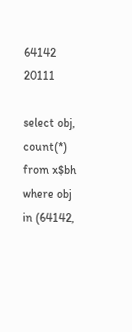64142      20111

select obj, count(*) from x$bh where obj in (64142,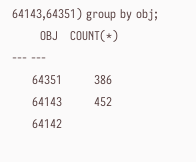64143,64351) group by obj;
       OBJ   COUNT(*)
--- ---
     64351        386
     64143        452
     64142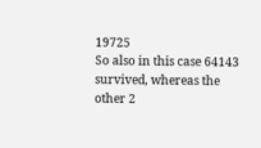19725
So also in this case 64143 survived, whereas the other 2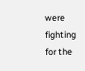were fighting for the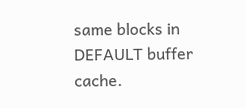same blocks in DEFAULT buffer cache.